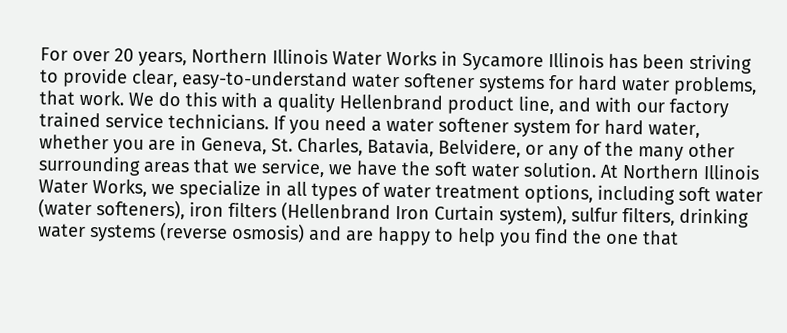For over 20 years, Northern Illinois Water Works in Sycamore Illinois has been striving to provide clear, easy-to-understand water softener systems for hard water problems, that work. We do this with a quality Hellenbrand product line, and with our factory trained service technicians. If you need a water softener system for hard water, whether you are in Geneva, St. Charles, Batavia, Belvidere, or any of the many other surrounding areas that we service, we have the soft water solution. At Northern Illinois Water Works, we specialize in all types of water treatment options, including soft water (water softeners), iron filters (Hellenbrand Iron Curtain system), sulfur filters, drinking water systems (reverse osmosis) and are happy to help you find the one that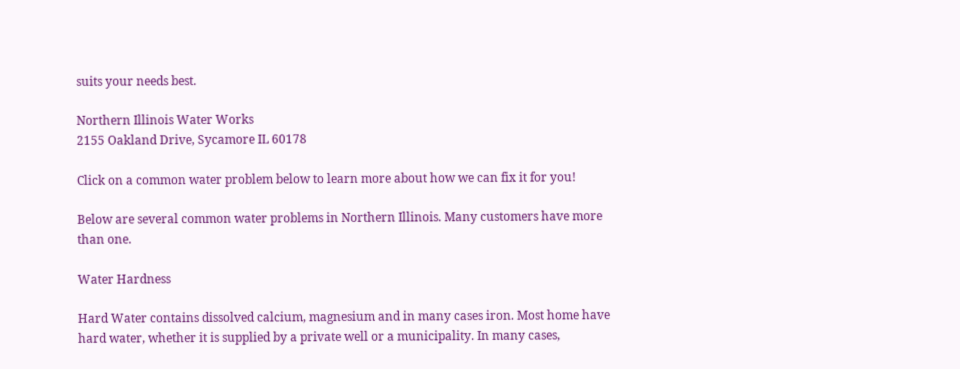suits your needs best.

Northern Illinois Water Works
2155 Oakland Drive, Sycamore IL 60178

Click on a common water problem below to learn more about how we can fix it for you!

Below are several common water problems in Northern Illinois. Many customers have more than one.

Water Hardness

Hard Water contains dissolved calcium, magnesium and in many cases iron. Most home have hard water, whether it is supplied by a private well or a municipality. In many cases,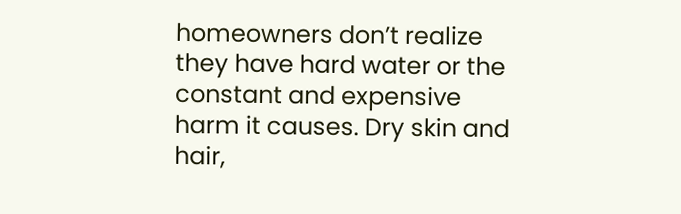homeowners don’t realize they have hard water or the constant and expensive harm it causes. Dry skin and hair,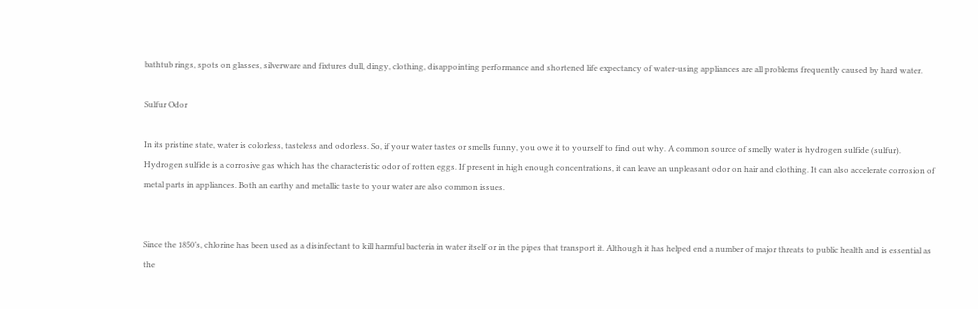bathtub rings, spots on glasses, silverware and fixtures dull, dingy, clothing, disappointing performance and shortened life expectancy of water-using appliances are all problems frequently caused by hard water.

Sulfur Odor

In its pristine state, water is colorless, tasteless and odorless. So, if your water tastes or smells funny, you owe it to yourself to find out why. A common source of smelly water is hydrogen sulfide (sulfur). Hydrogen sulfide is a corrosive gas which has the characteristic odor of rotten eggs. If present in high enough concentrations, it can leave an unpleasant odor on hair and clothing. It can also accelerate corrosion of metal parts in appliances. Both an earthy and metallic taste to your water are also common issues.


Since the 1850’s, chlorine has been used as a disinfectant to kill harmful bacteria in water itself or in the pipes that transport it. Although it has helped end a number of major threats to public health and is essential as the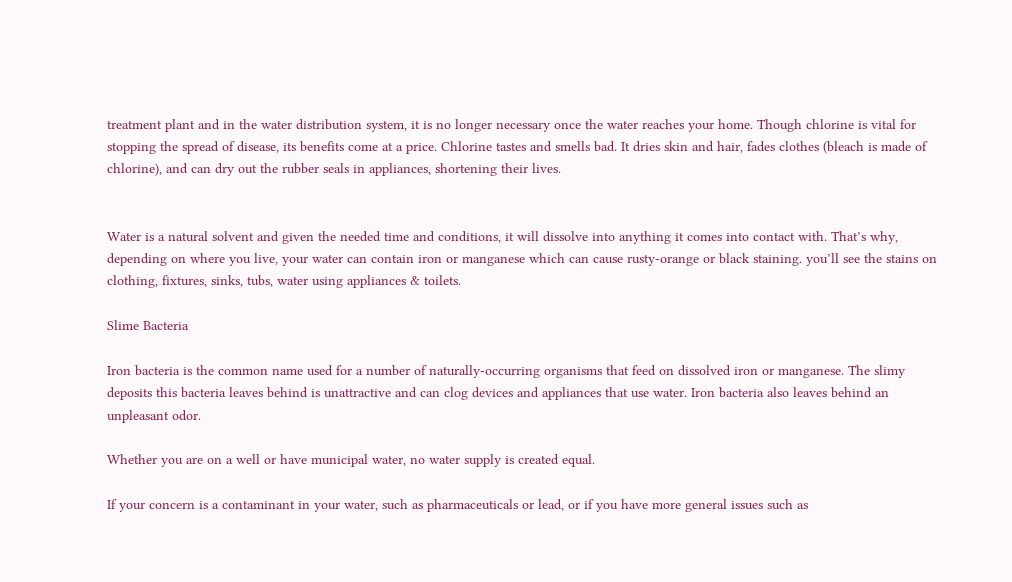treatment plant and in the water distribution system, it is no longer necessary once the water reaches your home. Though chlorine is vital for stopping the spread of disease, its benefits come at a price. Chlorine tastes and smells bad. It dries skin and hair, fades clothes (bleach is made of chlorine), and can dry out the rubber seals in appliances, shortening their lives.


Water is a natural solvent and given the needed time and conditions, it will dissolve into anything it comes into contact with. That’s why, depending on where you live, your water can contain iron or manganese which can cause rusty-orange or black staining. you’ll see the stains on clothing, fixtures, sinks, tubs, water using appliances & toilets.

Slime Bacteria

Iron bacteria is the common name used for a number of naturally-occurring organisms that feed on dissolved iron or manganese. The slimy deposits this bacteria leaves behind is unattractive and can clog devices and appliances that use water. Iron bacteria also leaves behind an unpleasant odor.

Whether you are on a well or have municipal water, no water supply is created equal.

If your concern is a contaminant in your water, such as pharmaceuticals or lead, or if you have more general issues such as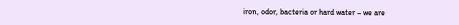iron, odor, bacteria or hard water – we are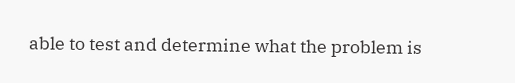able to test and determine what the problem is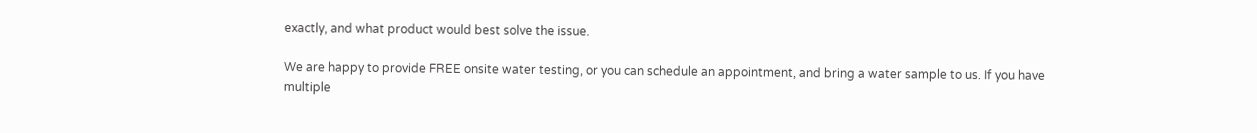exactly, and what product would best solve the issue.

We are happy to provide FREE onsite water testing, or you can schedule an appointment, and bring a water sample to us. If you have multiple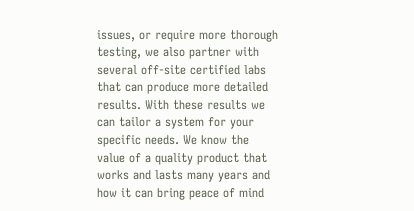issues, or require more thorough testing, we also partner with several off-site certified labs that can produce more detailed results. With these results we can tailor a system for your specific needs. We know the value of a quality product that works and lasts many years and how it can bring peace of mind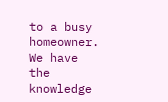to a busy homeowner. We have the knowledge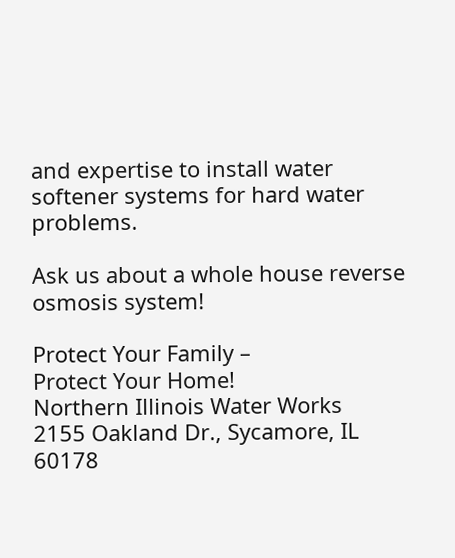and expertise to install water softener systems for hard water problems.

Ask us about a whole house reverse osmosis system!

Protect Your Family –
Protect Your Home!
Northern Illinois Water Works
2155 Oakland Dr., Sycamore, IL 60178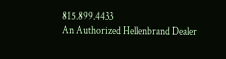815.899.4433
An Authorized Hellenbrand Dealer